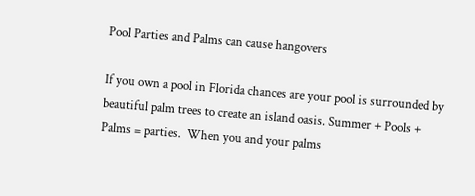Pool Parties and Palms can cause hangovers

If you own a pool in Florida chances are your pool is surrounded by beautiful palm trees to create an island oasis. Summer + Pools + Palms = parties.  When you and your palms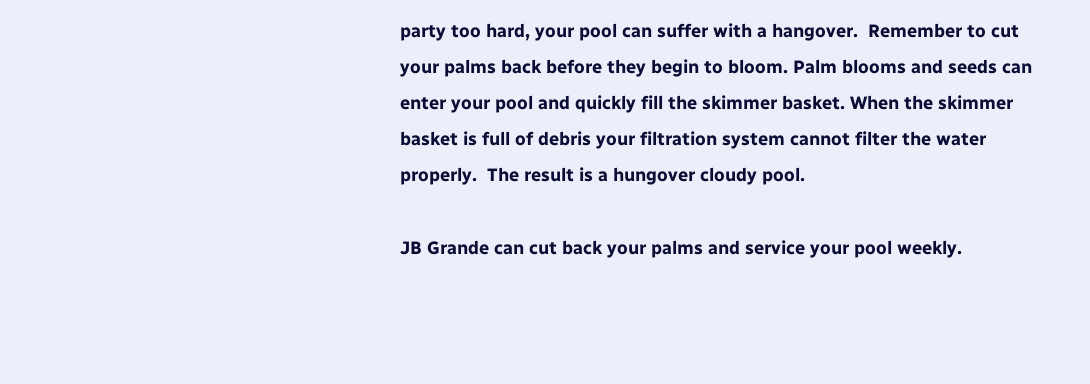party too hard, your pool can suffer with a hangover.  Remember to cut your palms back before they begin to bloom. Palm blooms and seeds can enter your pool and quickly fill the skimmer basket. When the skimmer basket is full of debris your filtration system cannot filter the water properly.  The result is a hungover cloudy pool.

JB Grande can cut back your palms and service your pool weekly.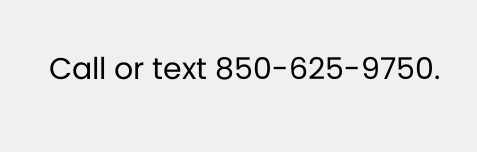Call or text 850-625-9750.